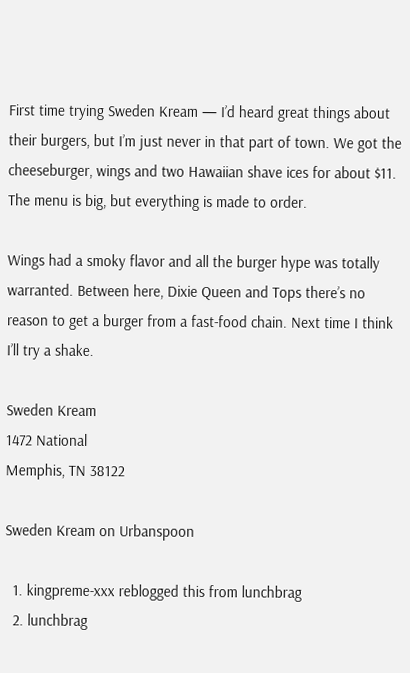First time trying Sweden Kream — I’d heard great things about their burgers, but I’m just never in that part of town. We got the cheeseburger, wings and two Hawaiian shave ices for about $11. The menu is big, but everything is made to order.

Wings had a smoky flavor and all the burger hype was totally warranted. Between here, Dixie Queen and Tops there’s no reason to get a burger from a fast-food chain. Next time I think I’ll try a shake.

Sweden Kream
1472 National
Memphis, TN 38122

Sweden Kream on Urbanspoon

  1. kingpreme-xxx reblogged this from lunchbrag
  2. lunchbrag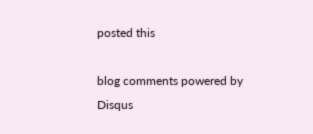posted this

blog comments powered by Disqus